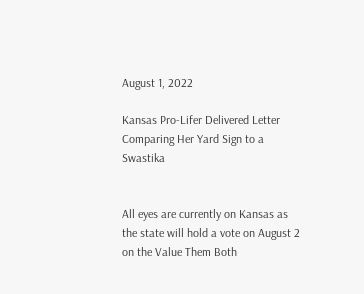August 1, 2022

Kansas Pro-Lifer Delivered Letter Comparing Her Yard Sign to a Swastika


All eyes are currently on Kansas as the state will hold a vote on August 2 on the Value Them Both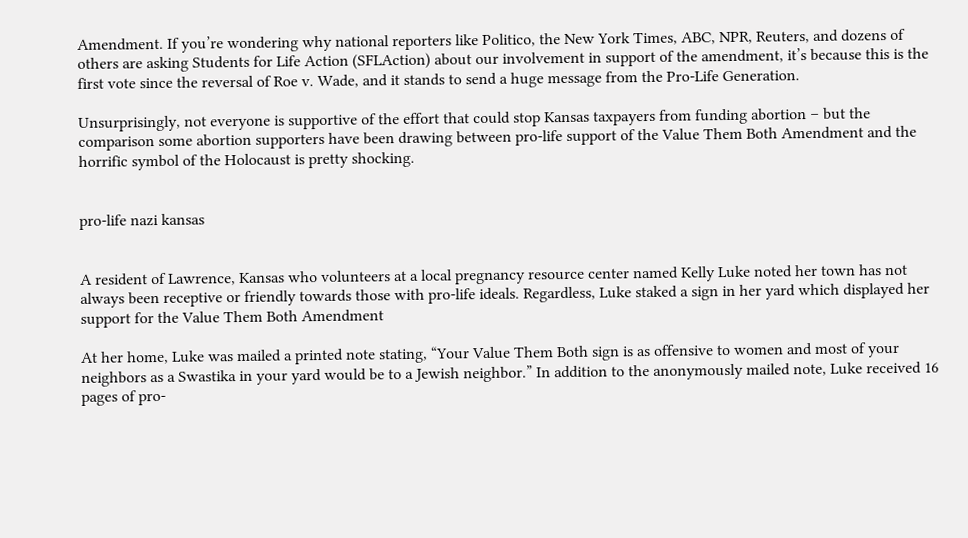Amendment. If you’re wondering why national reporters like Politico, the New York Times, ABC, NPR, Reuters, and dozens of others are asking Students for Life Action (SFLAction) about our involvement in support of the amendment, it’s because this is the first vote since the reversal of Roe v. Wade, and it stands to send a huge message from the Pro-Life Generation.

Unsurprisingly, not everyone is supportive of the effort that could stop Kansas taxpayers from funding abortion – but the comparison some abortion supporters have been drawing between pro-life support of the Value Them Both Amendment and the horrific symbol of the Holocaust is pretty shocking.


pro-life nazi kansas


A resident of Lawrence, Kansas who volunteers at a local pregnancy resource center named Kelly Luke noted her town has not always been receptive or friendly towards those with pro-life ideals. Regardless, Luke staked a sign in her yard which displayed her support for the Value Them Both Amendment

At her home, Luke was mailed a printed note stating, “Your Value Them Both sign is as offensive to women and most of your neighbors as a Swastika in your yard would be to a Jewish neighbor.” In addition to the anonymously mailed note, Luke received 16 pages of pro-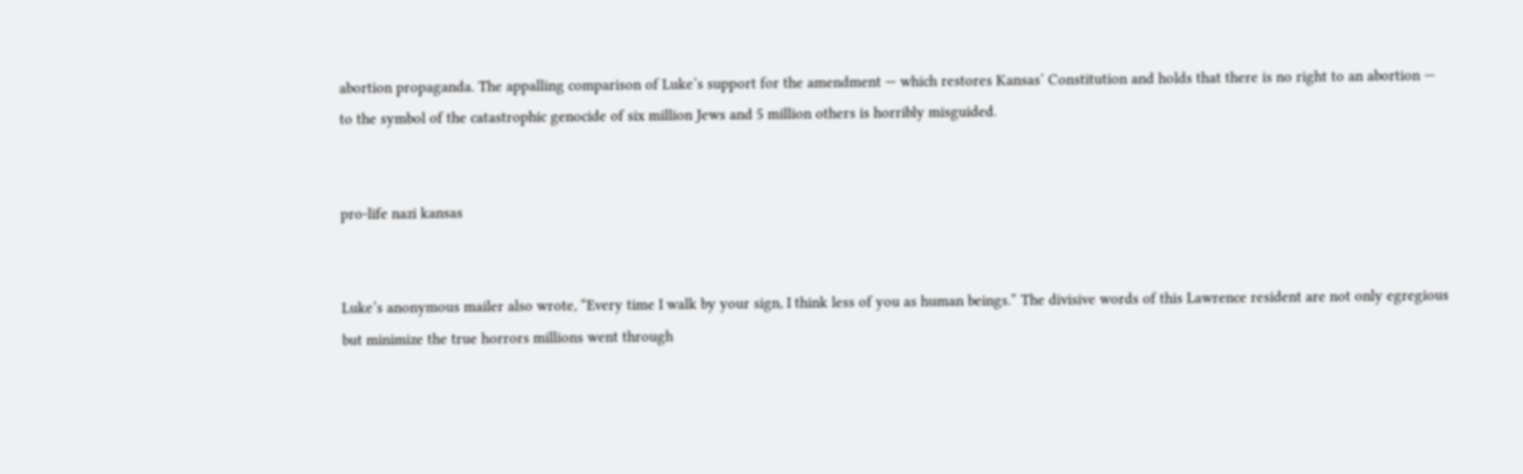abortion propaganda. The appalling comparison of Luke’s support for the amendment — which restores Kansas’ Constitution and holds that there is no right to an abortion — to the symbol of the catastrophic genocide of six million Jews and 5 million others is horribly misguided.


pro-life nazi kansas


Luke’s anonymous mailer also wrote, “Every time I walk by your sign, I think less of you as human beings.” The divisive words of this Lawrence resident are not only egregious but minimize the true horrors millions went through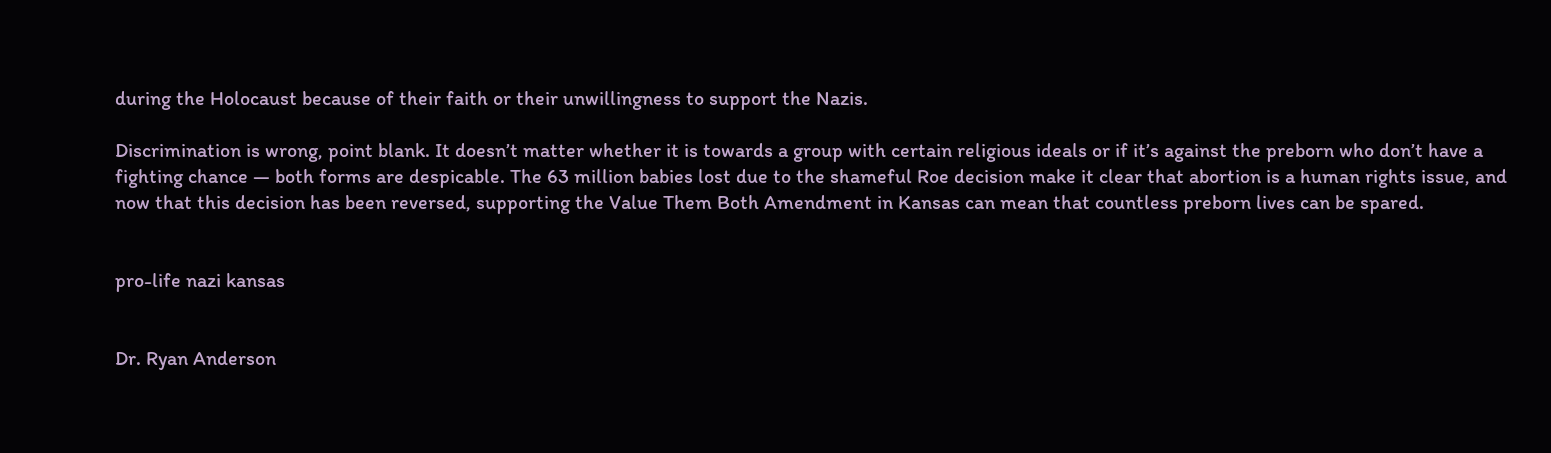during the Holocaust because of their faith or their unwillingness to support the Nazis.

Discrimination is wrong, point blank. It doesn’t matter whether it is towards a group with certain religious ideals or if it’s against the preborn who don’t have a fighting chance — both forms are despicable. The 63 million babies lost due to the shameful Roe decision make it clear that abortion is a human rights issue, and now that this decision has been reversed, supporting the Value Them Both Amendment in Kansas can mean that countless preborn lives can be spared.


pro-life nazi kansas


Dr. Ryan Anderson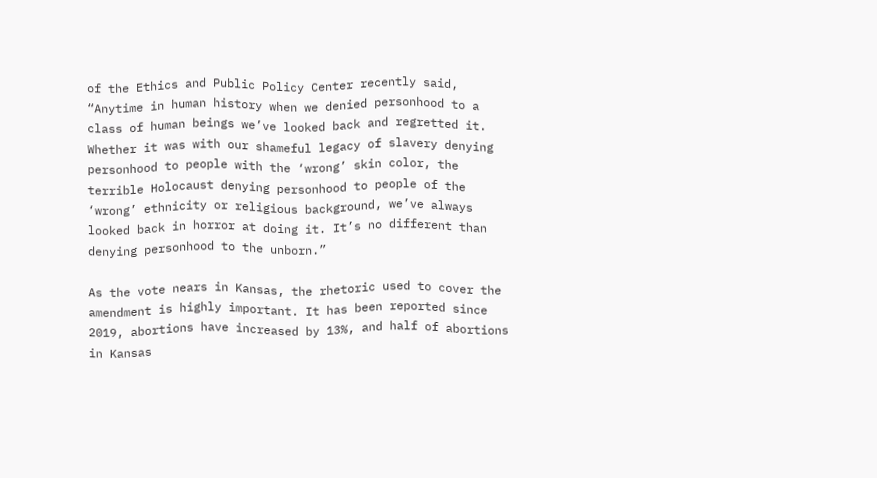of the Ethics and Public Policy Center recently said, “Anytime in human history when we denied personhood to a class of human beings we’ve looked back and regretted it. Whether it was with our shameful legacy of slavery denying personhood to people with the ‘wrong’ skin color, the terrible Holocaust denying personhood to people of the ‘wrong’ ethnicity or religious background, we’ve always looked back in horror at doing it. It’s no different than denying personhood to the unborn.”

As the vote nears in Kansas, the rhetoric used to cover the amendment is highly important. It has been reported since 2019, abortions have increased by 13%, and half of abortions in Kansas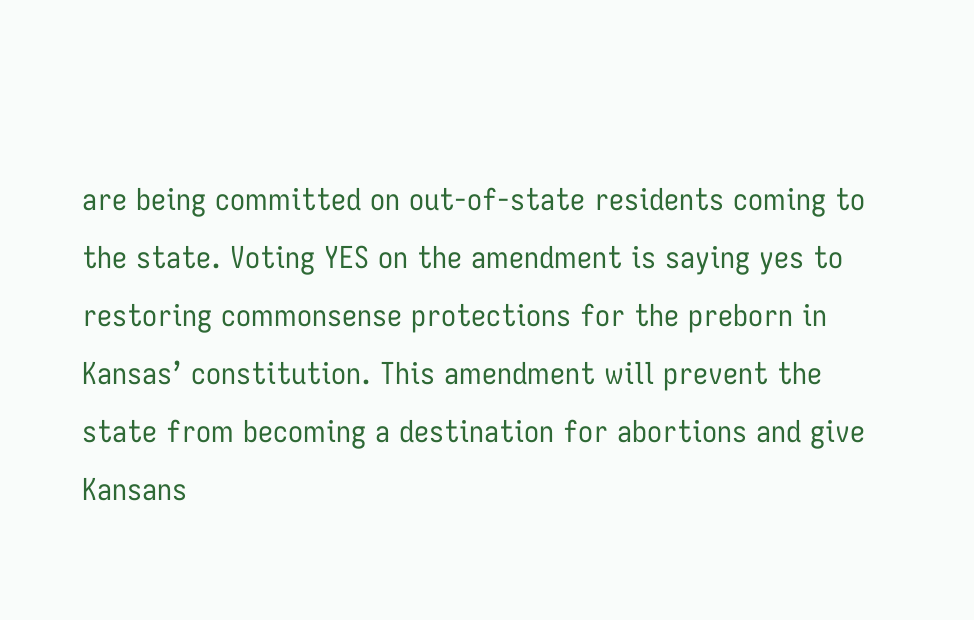are being committed on out-of-state residents coming to the state. Voting YES on the amendment is saying yes to restoring commonsense protections for the preborn in Kansas’ constitution. This amendment will prevent the state from becoming a destination for abortions and give Kansans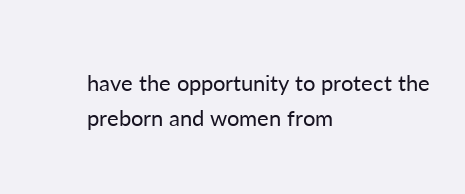have the opportunity to protect the preborn and women from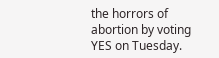the horrors of abortion by voting YES on Tuesday.